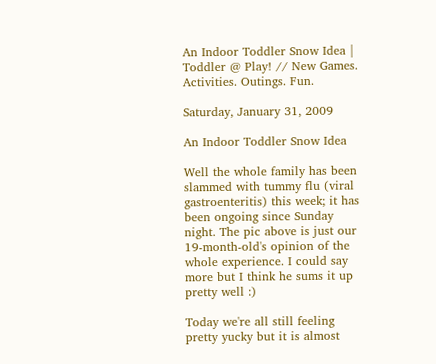An Indoor Toddler Snow Idea | Toddler @ Play! // New Games. Activities. Outings. Fun.

Saturday, January 31, 2009

An Indoor Toddler Snow Idea

Well the whole family has been slammed with tummy flu (viral gastroenteritis) this week; it has been ongoing since Sunday night. The pic above is just our 19-month-old's opinion of the whole experience. I could say more but I think he sums it up pretty well :)

Today we're all still feeling pretty yucky but it is almost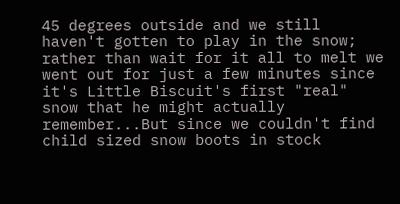45 degrees outside and we still haven't gotten to play in the snow; rather than wait for it all to melt we went out for just a few minutes since it's Little Biscuit's first "real" snow that he might actually remember...But since we couldn't find child sized snow boots in stock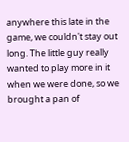anywhere this late in the game, we couldn't stay out long. The little guy really wanted to play more in it when we were done, so we brought a pan of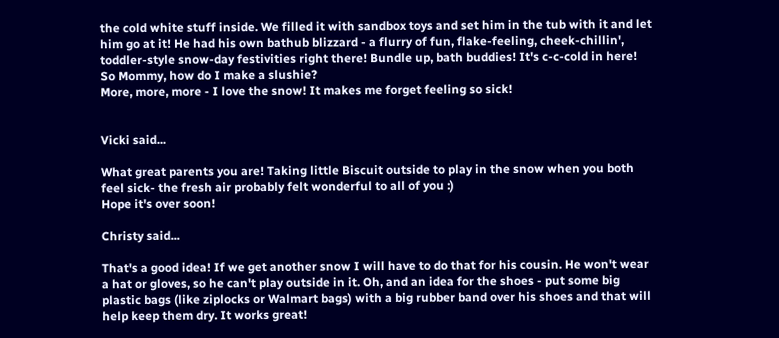the cold white stuff inside. We filled it with sandbox toys and set him in the tub with it and let him go at it! He had his own bathub blizzard - a flurry of fun, flake-feeling, cheek-chillin', toddler-style snow-day festivities right there! Bundle up, bath buddies! It's c-c-cold in here!
So Mommy, how do I make a slushie?
More, more, more - I love the snow! It makes me forget feeling so sick!


Vicki said...

What great parents you are! Taking little Biscuit outside to play in the snow when you both feel sick- the fresh air probably felt wonderful to all of you :)
Hope it's over soon!

Christy said...

That's a good idea! If we get another snow I will have to do that for his cousin. He won't wear a hat or gloves, so he can't play outside in it. Oh, and an idea for the shoes - put some big plastic bags (like ziplocks or Walmart bags) with a big rubber band over his shoes and that will help keep them dry. It works great!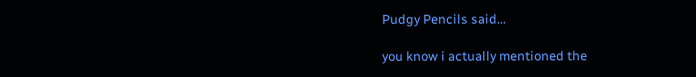Pudgy Pencils said...

you know i actually mentioned the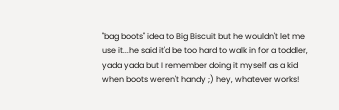"bag boots" idea to Big Biscuit but he wouldn't let me use it...he said it'd be too hard to walk in for a toddler, yada yada but I remember doing it myself as a kid when boots weren't handy ;) hey, whatever works!